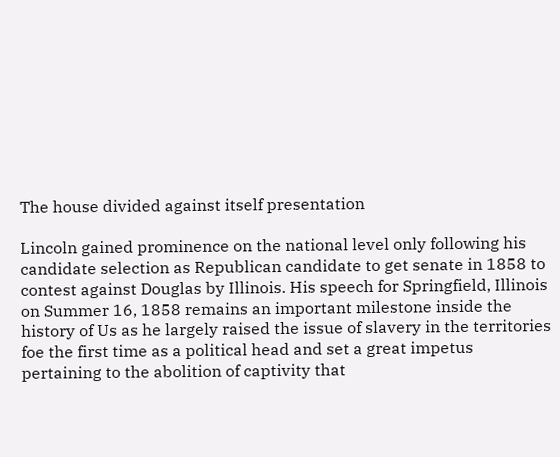The house divided against itself presentation

Lincoln gained prominence on the national level only following his candidate selection as Republican candidate to get senate in 1858 to contest against Douglas by Illinois. His speech for Springfield, Illinois on Summer 16, 1858 remains an important milestone inside the history of Us as he largely raised the issue of slavery in the territories foe the first time as a political head and set a great impetus pertaining to the abolition of captivity that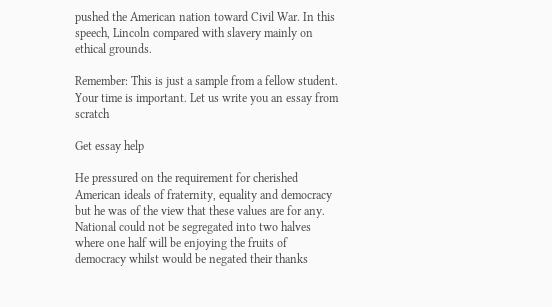pushed the American nation toward Civil War. In this speech, Lincoln compared with slavery mainly on ethical grounds.

Remember: This is just a sample from a fellow student. Your time is important. Let us write you an essay from scratch

Get essay help

He pressured on the requirement for cherished American ideals of fraternity, equality and democracy but he was of the view that these values are for any. National could not be segregated into two halves where one half will be enjoying the fruits of democracy whilst would be negated their thanks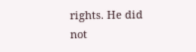rights. He did not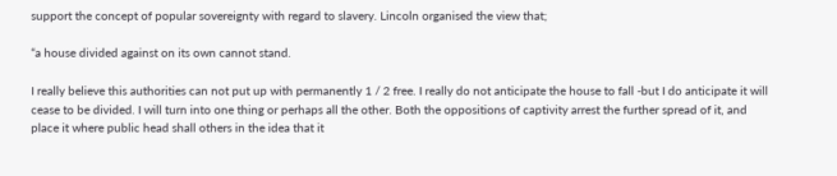support the concept of popular sovereignty with regard to slavery. Lincoln organised the view that;

“a house divided against on its own cannot stand.

I really believe this authorities can not put up with permanently 1 / 2 free. I really do not anticipate the house to fall -but I do anticipate it will cease to be divided. I will turn into one thing or perhaps all the other. Both the oppositions of captivity arrest the further spread of it, and place it where public head shall others in the idea that it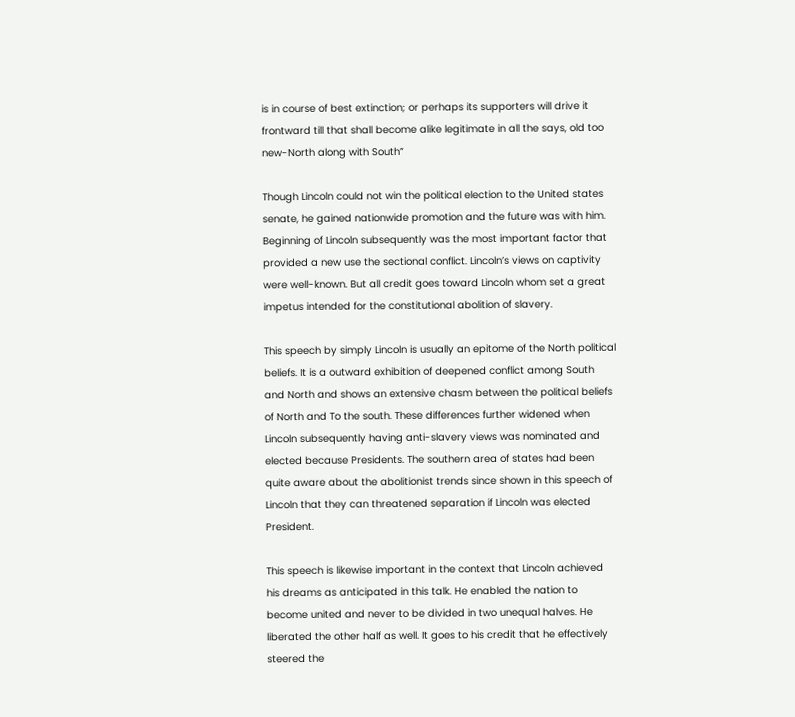is in course of best extinction; or perhaps its supporters will drive it frontward till that shall become alike legitimate in all the says, old too new-North along with South”

Though Lincoln could not win the political election to the United states senate, he gained nationwide promotion and the future was with him. Beginning of Lincoln subsequently was the most important factor that provided a new use the sectional conflict. Lincoln’s views on captivity were well-known. But all credit goes toward Lincoln whom set a great impetus intended for the constitutional abolition of slavery.

This speech by simply Lincoln is usually an epitome of the North political beliefs. It is a outward exhibition of deepened conflict among South and North and shows an extensive chasm between the political beliefs of North and To the south. These differences further widened when Lincoln subsequently having anti-slavery views was nominated and elected because Presidents. The southern area of states had been quite aware about the abolitionist trends since shown in this speech of Lincoln that they can threatened separation if Lincoln was elected President.

This speech is likewise important in the context that Lincoln achieved his dreams as anticipated in this talk. He enabled the nation to become united and never to be divided in two unequal halves. He liberated the other half as well. It goes to his credit that he effectively steered the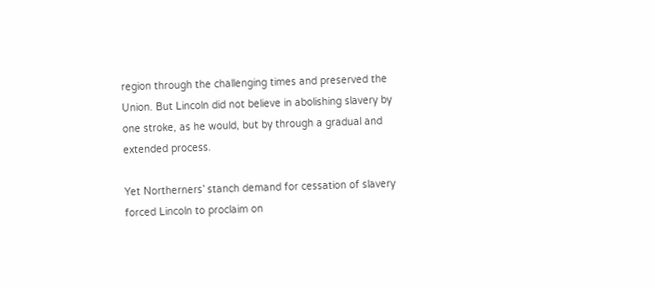region through the challenging times and preserved the Union. But Lincoln did not believe in abolishing slavery by one stroke, as he would, but by through a gradual and extended process.

Yet Northerners’ stanch demand for cessation of slavery forced Lincoln to proclaim on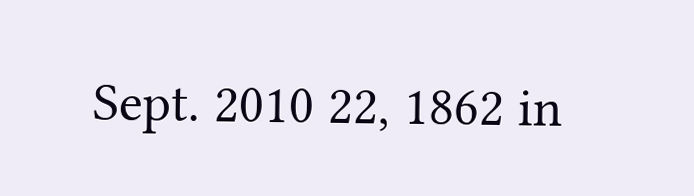Sept. 2010 22, 1862 in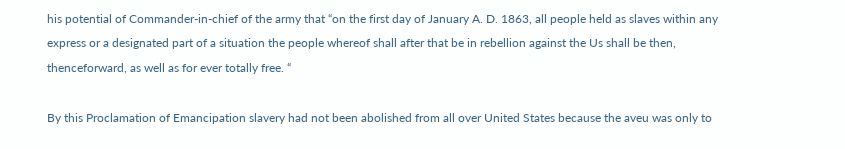his potential of Commander-in-chief of the army that “on the first day of January A. D. 1863, all people held as slaves within any express or a designated part of a situation the people whereof shall after that be in rebellion against the Us shall be then, thenceforward, as well as for ever totally free. “

By this Proclamation of Emancipation slavery had not been abolished from all over United States because the aveu was only to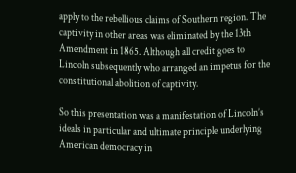apply to the rebellious claims of Southern region. The captivity in other areas was eliminated by the 13th Amendment in 1865. Although all credit goes to Lincoln subsequently who arranged an impetus for the constitutional abolition of captivity.

So this presentation was a manifestation of Lincoln’s ideals in particular and ultimate principle underlying American democracy in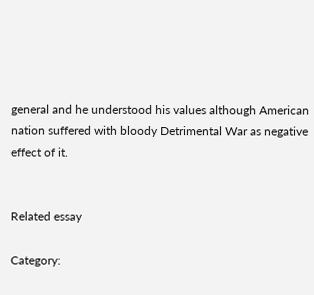general and he understood his values although American nation suffered with bloody Detrimental War as negative effect of it.


Related essay

Category: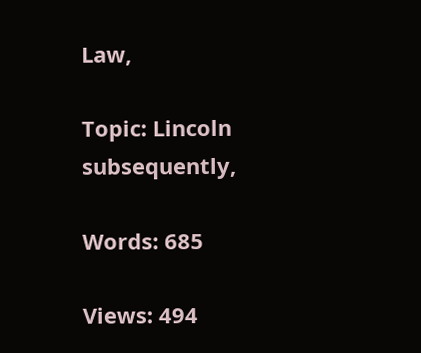Law,

Topic: Lincoln subsequently,

Words: 685

Views: 494